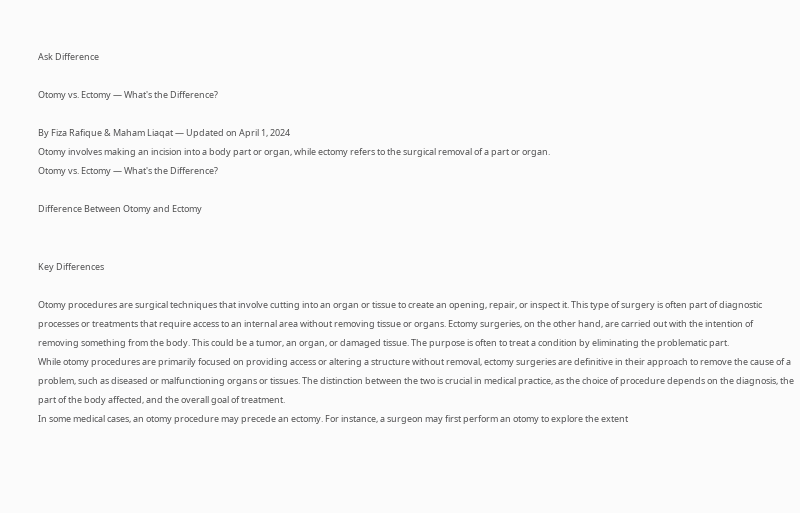Ask Difference

Otomy vs. Ectomy — What's the Difference?

By Fiza Rafique & Maham Liaqat — Updated on April 1, 2024
Otomy involves making an incision into a body part or organ, while ectomy refers to the surgical removal of a part or organ.
Otomy vs. Ectomy — What's the Difference?

Difference Between Otomy and Ectomy


Key Differences

Otomy procedures are surgical techniques that involve cutting into an organ or tissue to create an opening, repair, or inspect it. This type of surgery is often part of diagnostic processes or treatments that require access to an internal area without removing tissue or organs. Ectomy surgeries, on the other hand, are carried out with the intention of removing something from the body. This could be a tumor, an organ, or damaged tissue. The purpose is often to treat a condition by eliminating the problematic part.
While otomy procedures are primarily focused on providing access or altering a structure without removal, ectomy surgeries are definitive in their approach to remove the cause of a problem, such as diseased or malfunctioning organs or tissues. The distinction between the two is crucial in medical practice, as the choice of procedure depends on the diagnosis, the part of the body affected, and the overall goal of treatment.
In some medical cases, an otomy procedure may precede an ectomy. For instance, a surgeon may first perform an otomy to explore the extent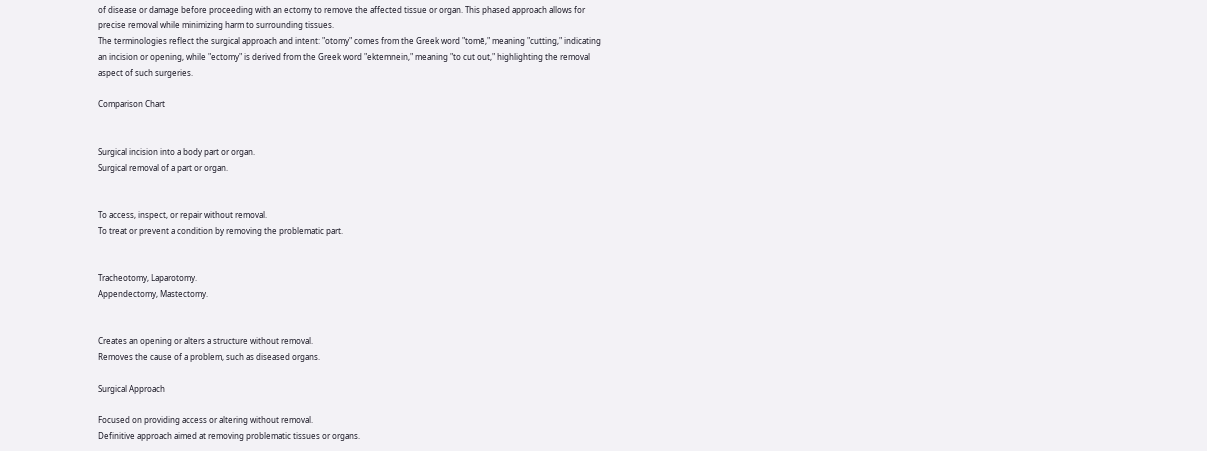of disease or damage before proceeding with an ectomy to remove the affected tissue or organ. This phased approach allows for precise removal while minimizing harm to surrounding tissues.
The terminologies reflect the surgical approach and intent: "otomy" comes from the Greek word "tomē," meaning "cutting," indicating an incision or opening, while "ectomy" is derived from the Greek word "ektemnein," meaning "to cut out," highlighting the removal aspect of such surgeries.

Comparison Chart


Surgical incision into a body part or organ.
Surgical removal of a part or organ.


To access, inspect, or repair without removal.
To treat or prevent a condition by removing the problematic part.


Tracheotomy, Laparotomy.
Appendectomy, Mastectomy.


Creates an opening or alters a structure without removal.
Removes the cause of a problem, such as diseased organs.

Surgical Approach

Focused on providing access or altering without removal.
Definitive approach aimed at removing problematic tissues or organs.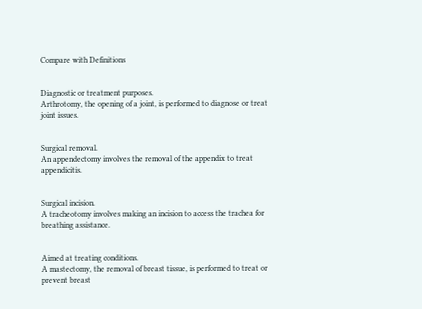Compare with Definitions


Diagnostic or treatment purposes.
Arthrotomy, the opening of a joint, is performed to diagnose or treat joint issues.


Surgical removal.
An appendectomy involves the removal of the appendix to treat appendicitis.


Surgical incision.
A tracheotomy involves making an incision to access the trachea for breathing assistance.


Aimed at treating conditions.
A mastectomy, the removal of breast tissue, is performed to treat or prevent breast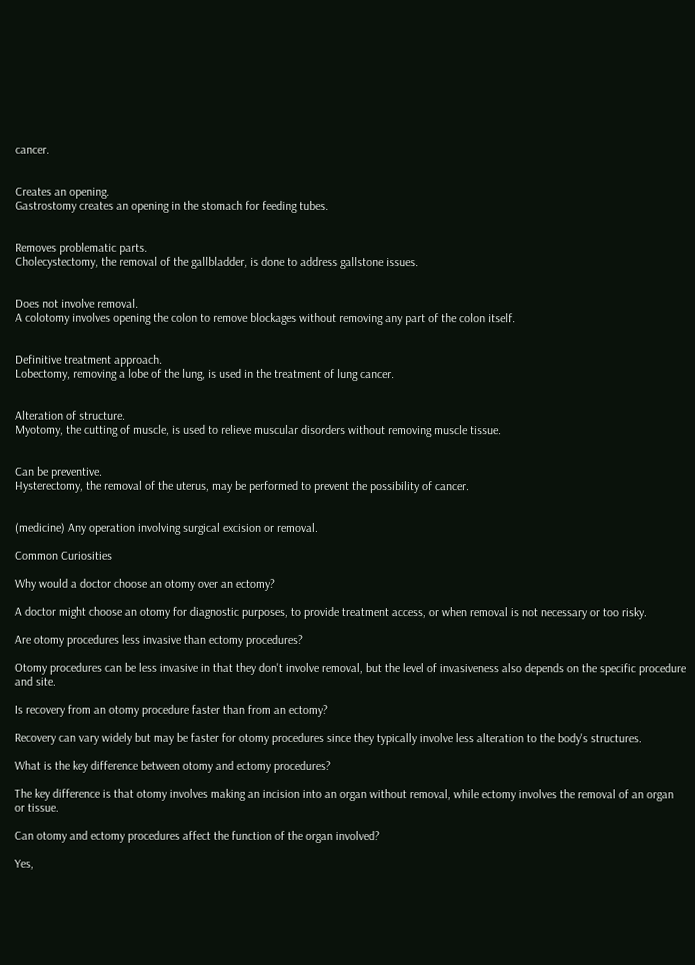cancer.


Creates an opening.
Gastrostomy creates an opening in the stomach for feeding tubes.


Removes problematic parts.
Cholecystectomy, the removal of the gallbladder, is done to address gallstone issues.


Does not involve removal.
A colotomy involves opening the colon to remove blockages without removing any part of the colon itself.


Definitive treatment approach.
Lobectomy, removing a lobe of the lung, is used in the treatment of lung cancer.


Alteration of structure.
Myotomy, the cutting of muscle, is used to relieve muscular disorders without removing muscle tissue.


Can be preventive.
Hysterectomy, the removal of the uterus, may be performed to prevent the possibility of cancer.


(medicine) Any operation involving surgical excision or removal.

Common Curiosities

Why would a doctor choose an otomy over an ectomy?

A doctor might choose an otomy for diagnostic purposes, to provide treatment access, or when removal is not necessary or too risky.

Are otomy procedures less invasive than ectomy procedures?

Otomy procedures can be less invasive in that they don't involve removal, but the level of invasiveness also depends on the specific procedure and site.

Is recovery from an otomy procedure faster than from an ectomy?

Recovery can vary widely but may be faster for otomy procedures since they typically involve less alteration to the body's structures.

What is the key difference between otomy and ectomy procedures?

The key difference is that otomy involves making an incision into an organ without removal, while ectomy involves the removal of an organ or tissue.

Can otomy and ectomy procedures affect the function of the organ involved?

Yes,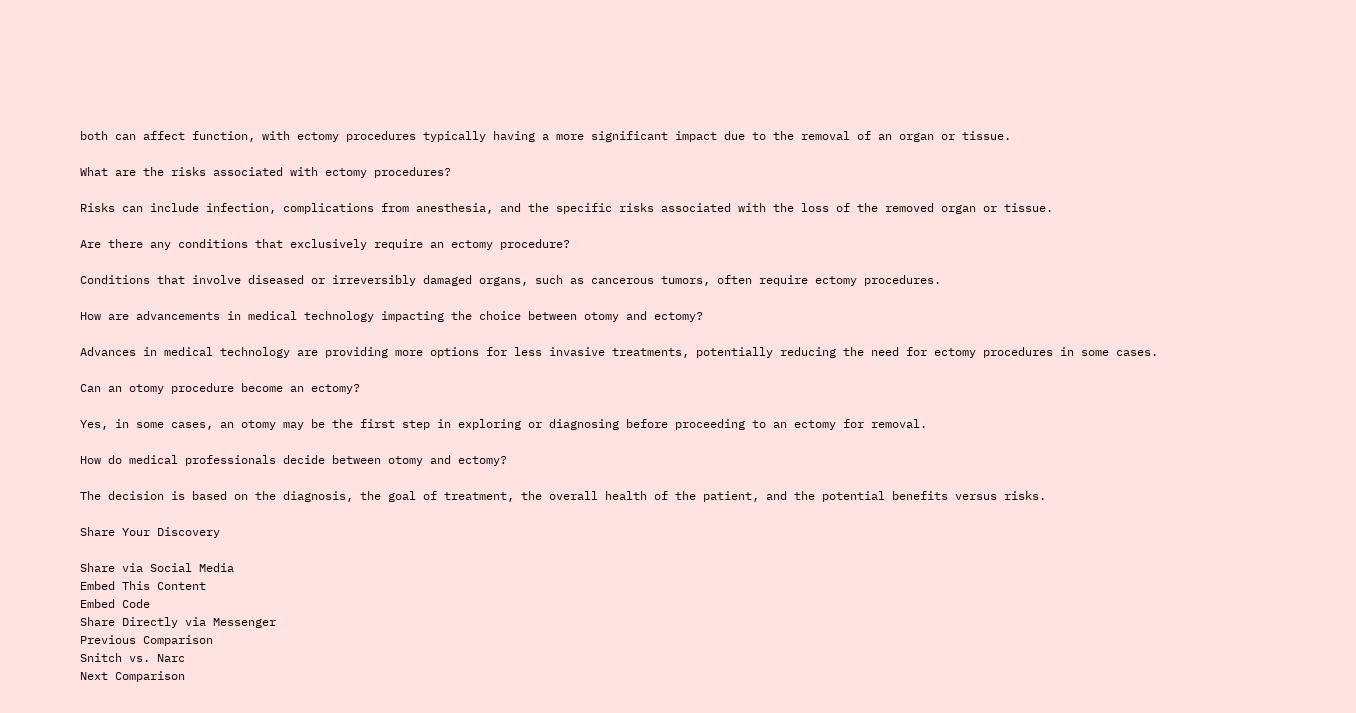both can affect function, with ectomy procedures typically having a more significant impact due to the removal of an organ or tissue.

What are the risks associated with ectomy procedures?

Risks can include infection, complications from anesthesia, and the specific risks associated with the loss of the removed organ or tissue.

Are there any conditions that exclusively require an ectomy procedure?

Conditions that involve diseased or irreversibly damaged organs, such as cancerous tumors, often require ectomy procedures.

How are advancements in medical technology impacting the choice between otomy and ectomy?

Advances in medical technology are providing more options for less invasive treatments, potentially reducing the need for ectomy procedures in some cases.

Can an otomy procedure become an ectomy?

Yes, in some cases, an otomy may be the first step in exploring or diagnosing before proceeding to an ectomy for removal.

How do medical professionals decide between otomy and ectomy?

The decision is based on the diagnosis, the goal of treatment, the overall health of the patient, and the potential benefits versus risks.

Share Your Discovery

Share via Social Media
Embed This Content
Embed Code
Share Directly via Messenger
Previous Comparison
Snitch vs. Narc
Next Comparison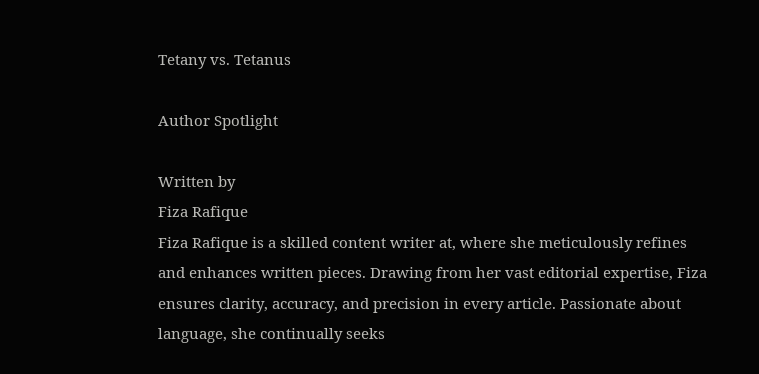Tetany vs. Tetanus

Author Spotlight

Written by
Fiza Rafique
Fiza Rafique is a skilled content writer at, where she meticulously refines and enhances written pieces. Drawing from her vast editorial expertise, Fiza ensures clarity, accuracy, and precision in every article. Passionate about language, she continually seeks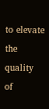to elevate the quality of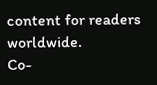content for readers worldwide.
Co-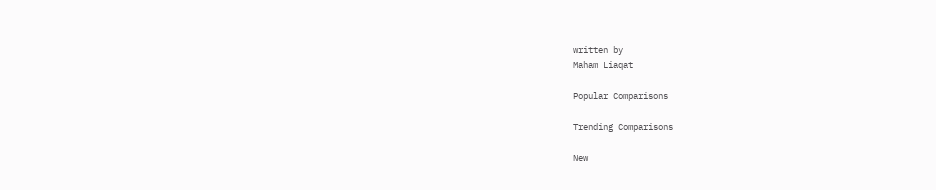written by
Maham Liaqat

Popular Comparisons

Trending Comparisons

New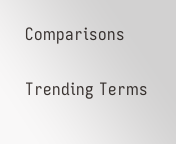Comparisons

Trending Terms